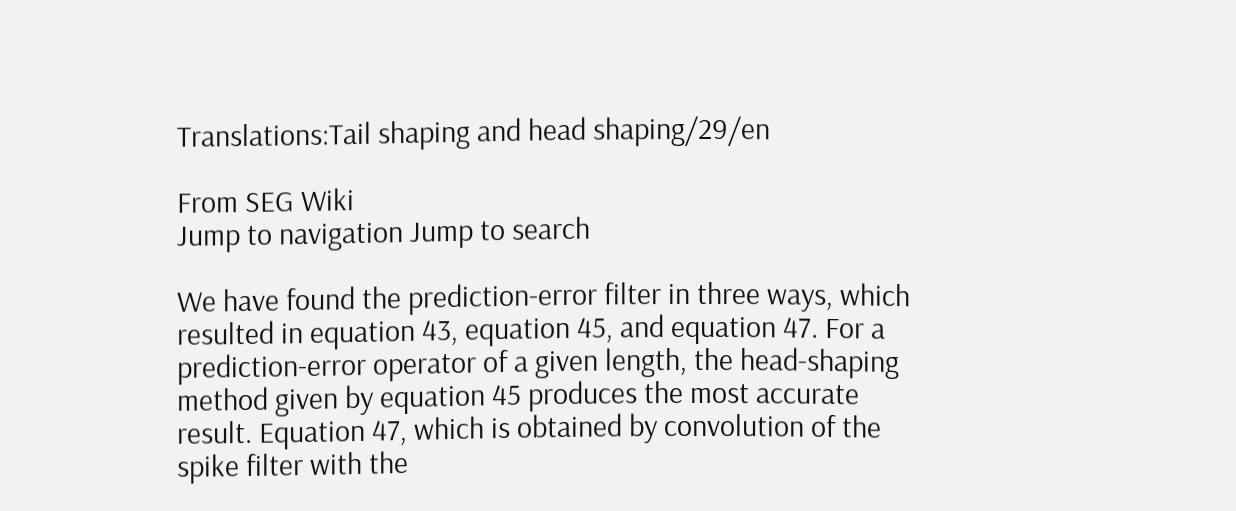Translations:Tail shaping and head shaping/29/en

From SEG Wiki
Jump to navigation Jump to search

We have found the prediction-error filter in three ways, which resulted in equation 43, equation 45, and equation 47. For a prediction-error operator of a given length, the head-shaping method given by equation 45 produces the most accurate result. Equation 47, which is obtained by convolution of the spike filter with the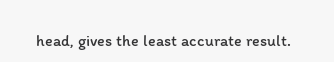head, gives the least accurate result.